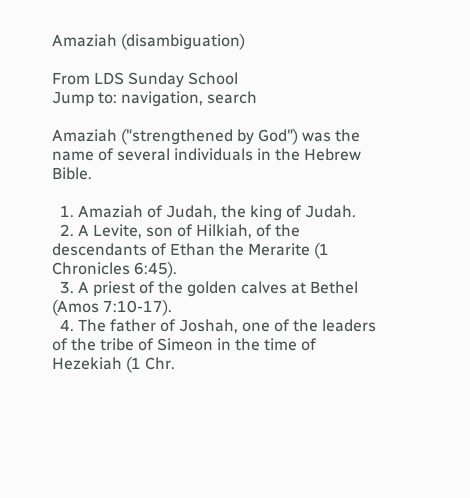Amaziah (disambiguation)

From LDS Sunday School
Jump to: navigation, search

Amaziah ("strengthened by God") was the name of several individuals in the Hebrew Bible.

  1. Amaziah of Judah, the king of Judah.
  2. A Levite, son of Hilkiah, of the descendants of Ethan the Merarite (1 Chronicles 6:45).
  3. A priest of the golden calves at Bethel (Amos 7:10-17).
  4. The father of Joshah, one of the leaders of the tribe of Simeon in the time of Hezekiah (1 Chr.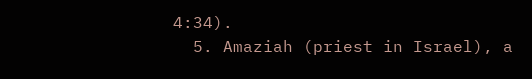4:34).
  5. Amaziah (priest in Israel), a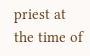priest at the time of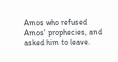Amos who refused Amos' prophecies, and asked him to leave.